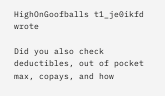HighOnGoofballs t1_je0ikfd wrote

Did you also check deductibles, out of pocket max, copays, and how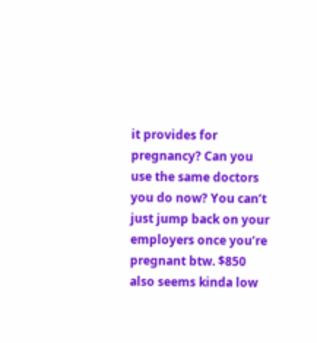it provides for pregnancy? Can you use the same doctors you do now? You can’t just jump back on your employers once you’re pregnant btw. $850 also seems kinda low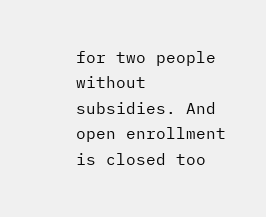for two people without subsidies. And open enrollment is closed too